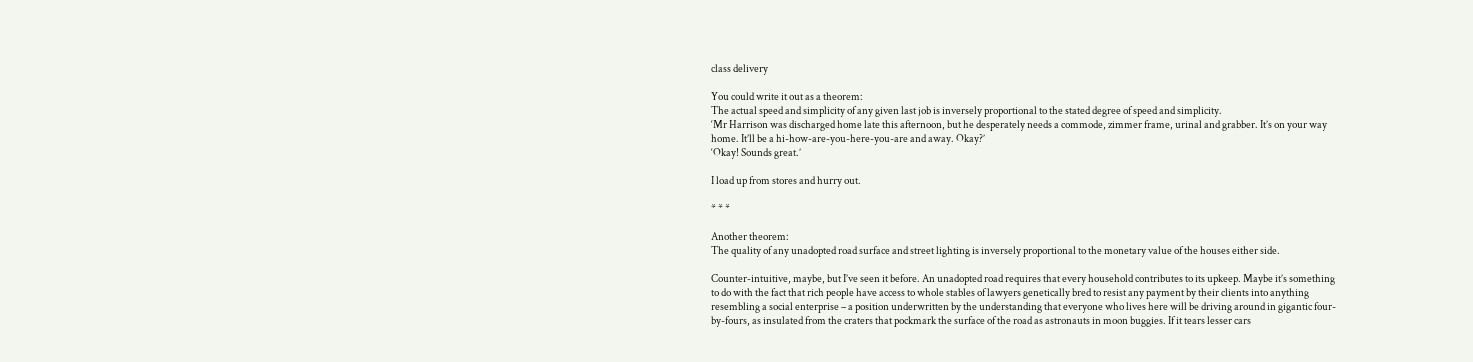class delivery

You could write it out as a theorem:
The actual speed and simplicity of any given last job is inversely proportional to the stated degree of speed and simplicity.
‘Mr Harrison was discharged home late this afternoon, but he desperately needs a commode, zimmer frame, urinal and grabber. It’s on your way home. It’ll be a hi-how-are-you-here-you-are and away. Okay?’
‘Okay! Sounds great.’

I load up from stores and hurry out.

* * *

Another theorem:
The quality of any unadopted road surface and street lighting is inversely proportional to the monetary value of the houses either side.

Counter-intuitive, maybe, but I’ve seen it before. An unadopted road requires that every household contributes to its upkeep. Maybe it’s something to do with the fact that rich people have access to whole stables of lawyers genetically bred to resist any payment by their clients into anything resembling a social enterprise – a position underwritten by the understanding that everyone who lives here will be driving around in gigantic four-by-fours, as insulated from the craters that pockmark the surface of the road as astronauts in moon buggies. If it tears lesser cars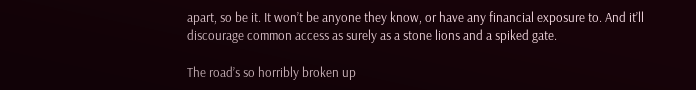apart, so be it. It won’t be anyone they know, or have any financial exposure to. And it’ll discourage common access as surely as a stone lions and a spiked gate.

The road’s so horribly broken up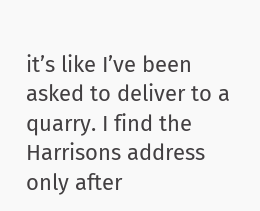it’s like I’ve been asked to deliver to a quarry. I find the Harrisons address only after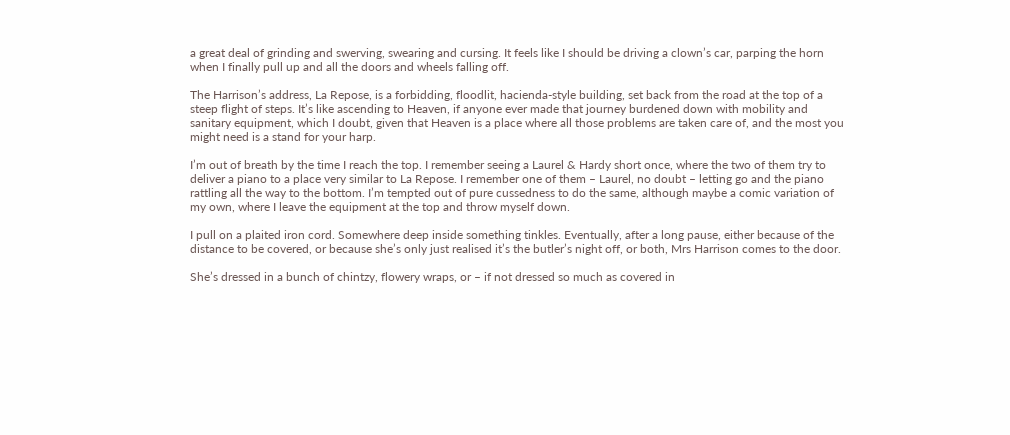a great deal of grinding and swerving, swearing and cursing. It feels like I should be driving a clown’s car, parping the horn when I finally pull up and all the doors and wheels falling off.

The Harrison’s address, La Repose, is a forbidding, floodlit, hacienda-style building, set back from the road at the top of a steep flight of steps. It’s like ascending to Heaven, if anyone ever made that journey burdened down with mobility and sanitary equipment, which I doubt, given that Heaven is a place where all those problems are taken care of, and the most you might need is a stand for your harp.

I’m out of breath by the time I reach the top. I remember seeing a Laurel & Hardy short once, where the two of them try to deliver a piano to a place very similar to La Repose. I remember one of them – Laurel, no doubt – letting go and the piano rattling all the way to the bottom. I’m tempted out of pure cussedness to do the same, although maybe a comic variation of my own, where I leave the equipment at the top and throw myself down.

I pull on a plaited iron cord. Somewhere deep inside something tinkles. Eventually, after a long pause, either because of the distance to be covered, or because she’s only just realised it’s the butler’s night off, or both, Mrs Harrison comes to the door.

She’s dressed in a bunch of chintzy, flowery wraps, or – if not dressed so much as covered in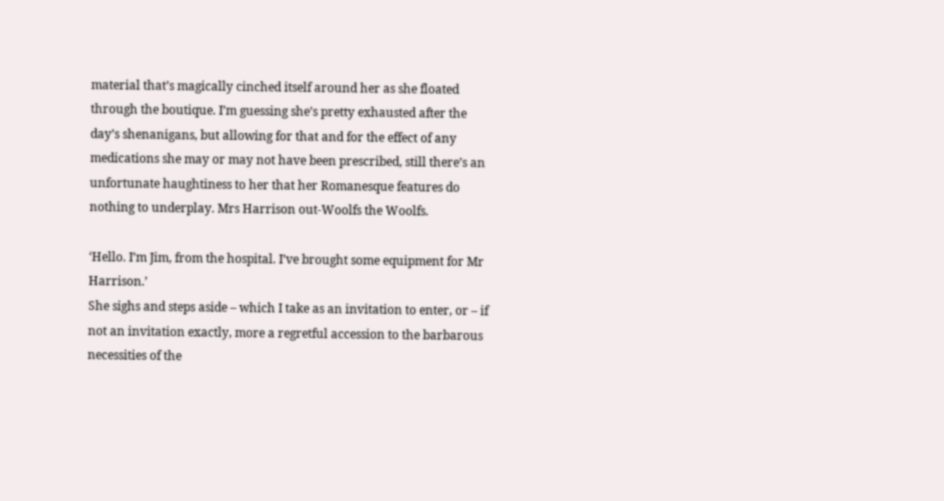material that’s magically cinched itself around her as she floated through the boutique. I’m guessing she’s pretty exhausted after the day’s shenanigans, but allowing for that and for the effect of any medications she may or may not have been prescribed, still there’s an unfortunate haughtiness to her that her Romanesque features do nothing to underplay. Mrs Harrison out-Woolfs the Woolfs.

‘Hello. I’m Jim, from the hospital. I’ve brought some equipment for Mr Harrison.’
She sighs and steps aside – which I take as an invitation to enter, or – if not an invitation exactly, more a regretful accession to the barbarous necessities of the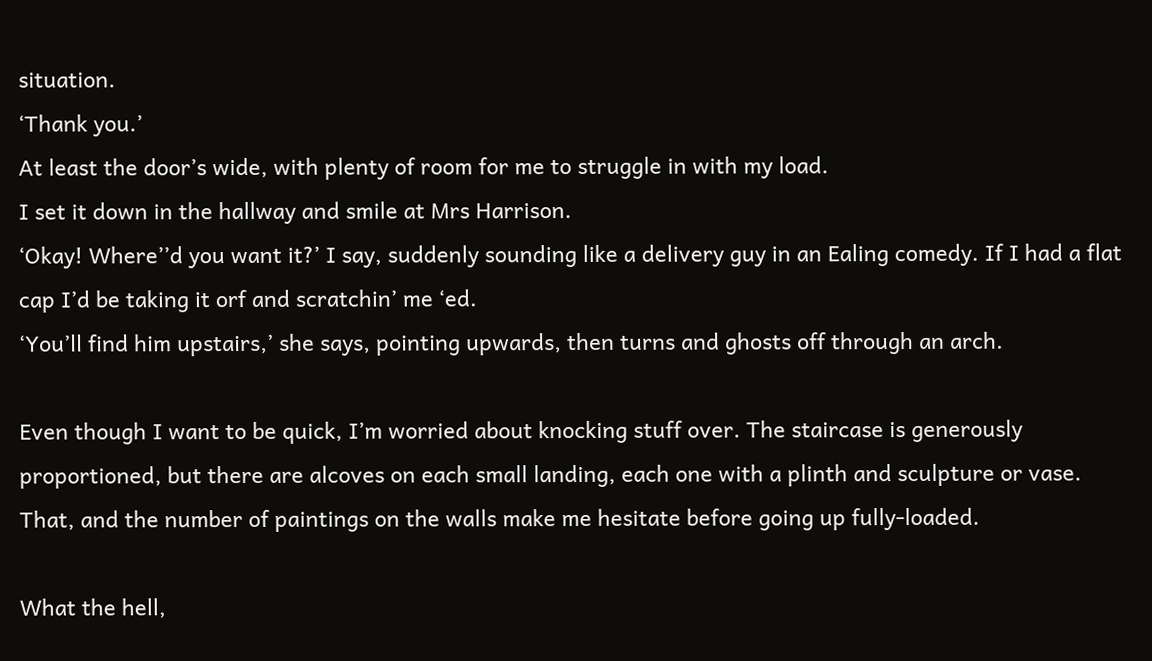situation.
‘Thank you.’
At least the door’s wide, with plenty of room for me to struggle in with my load.
I set it down in the hallway and smile at Mrs Harrison.
‘Okay! Where’’d you want it?’ I say, suddenly sounding like a delivery guy in an Ealing comedy. If I had a flat cap I’d be taking it orf and scratchin’ me ‘ed.
‘You’ll find him upstairs,’ she says, pointing upwards, then turns and ghosts off through an arch.

Even though I want to be quick, I’m worried about knocking stuff over. The staircase is generously proportioned, but there are alcoves on each small landing, each one with a plinth and sculpture or vase. That, and the number of paintings on the walls make me hesitate before going up fully-loaded.

What the hell,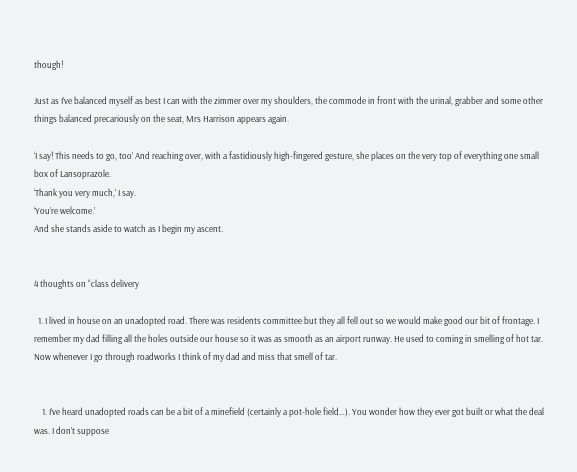though!

Just as I’ve balanced myself as best I can with the zimmer over my shoulders, the commode in front with the urinal, grabber and some other things balanced precariously on the seat, Mrs Harrison appears again.

‘I say! This needs to go, too’ And reaching over, with a fastidiously high-fingered gesture, she places on the very top of everything one small box of Lansoprazole.
‘Thank you very much,’ I say.
‘You’re welcome.’
And she stands aside to watch as I begin my ascent.


4 thoughts on “class delivery

  1. I lived in house on an unadopted road. There was residents committee but they all fell out so we would make good our bit of frontage. I remember my dad filling all the holes outside our house so it was as smooth as an airport runway. He used to coming in smelling of hot tar. Now whenever I go through roadworks I think of my dad and miss that smell of tar.


    1. I’ve heard unadopted roads can be a bit of a minefield (certainly a pot-hole field…). You wonder how they ever got built or what the deal was. I don’t suppose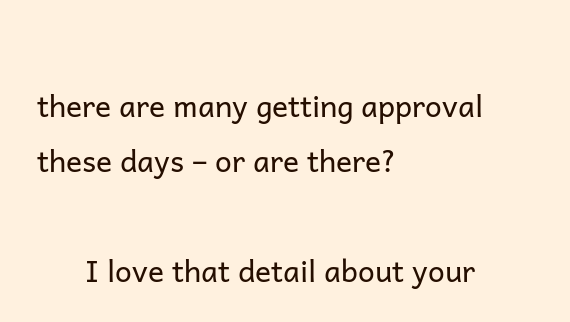there are many getting approval these days – or are there?

      I love that detail about your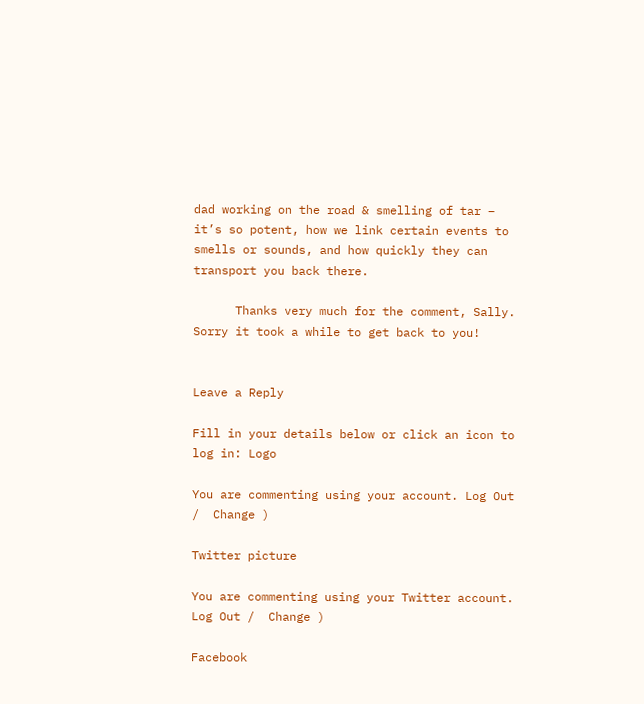dad working on the road & smelling of tar – it’s so potent, how we link certain events to smells or sounds, and how quickly they can transport you back there.

      Thanks very much for the comment, Sally. Sorry it took a while to get back to you!


Leave a Reply

Fill in your details below or click an icon to log in: Logo

You are commenting using your account. Log Out /  Change )

Twitter picture

You are commenting using your Twitter account. Log Out /  Change )

Facebook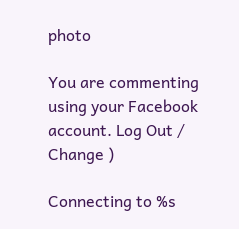photo

You are commenting using your Facebook account. Log Out /  Change )

Connecting to %s